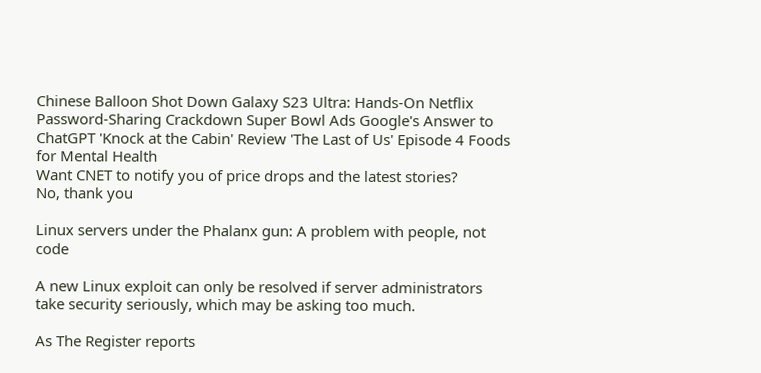Chinese Balloon Shot Down Galaxy S23 Ultra: Hands-On Netflix Password-Sharing Crackdown Super Bowl Ads Google's Answer to ChatGPT 'Knock at the Cabin' Review 'The Last of Us' Episode 4 Foods for Mental Health
Want CNET to notify you of price drops and the latest stories?
No, thank you

Linux servers under the Phalanx gun: A problem with people, not code

A new Linux exploit can only be resolved if server administrators take security seriously, which may be asking too much.

As The Register reports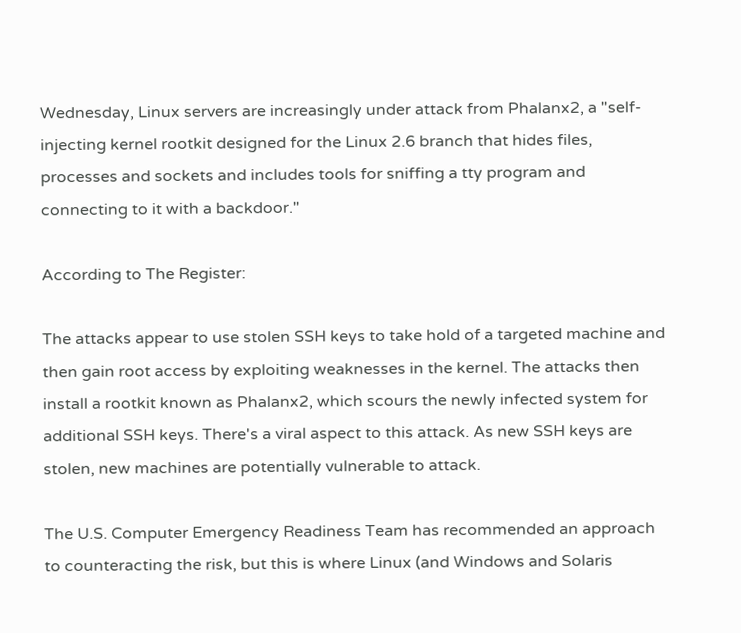Wednesday, Linux servers are increasingly under attack from Phalanx2, a "self-injecting kernel rootkit designed for the Linux 2.6 branch that hides files, processes and sockets and includes tools for sniffing a tty program and connecting to it with a backdoor."

According to The Register:

The attacks appear to use stolen SSH keys to take hold of a targeted machine and then gain root access by exploiting weaknesses in the kernel. The attacks then install a rootkit known as Phalanx2, which scours the newly infected system for additional SSH keys. There's a viral aspect to this attack. As new SSH keys are stolen, new machines are potentially vulnerable to attack.

The U.S. Computer Emergency Readiness Team has recommended an approach to counteracting the risk, but this is where Linux (and Windows and Solaris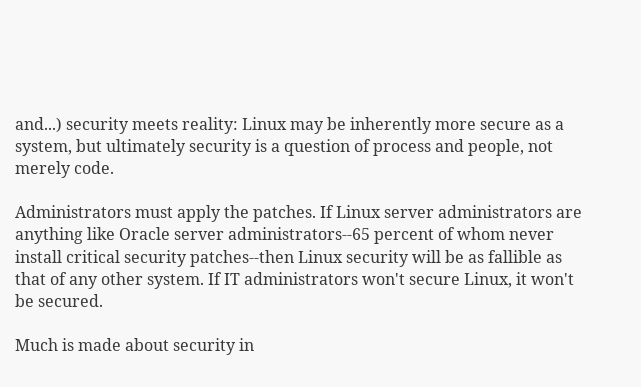and...) security meets reality: Linux may be inherently more secure as a system, but ultimately security is a question of process and people, not merely code.

Administrators must apply the patches. If Linux server administrators are anything like Oracle server administrators--65 percent of whom never install critical security patches--then Linux security will be as fallible as that of any other system. If IT administrators won't secure Linux, it won't be secured.

Much is made about security in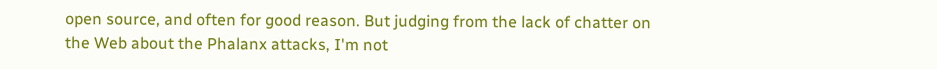open source, and often for good reason. But judging from the lack of chatter on the Web about the Phalanx attacks, I'm not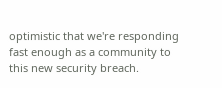optimistic that we're responding fast enough as a community to this new security breach.